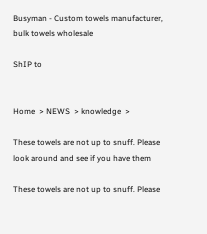Busyman - Custom towels manufacturer, bulk towels wholesale

ShIP to


Home  > NEWS  > knowledge  >

These towels are not up to snuff. Please look around and see if you have them

These towels are not up to snuff. Please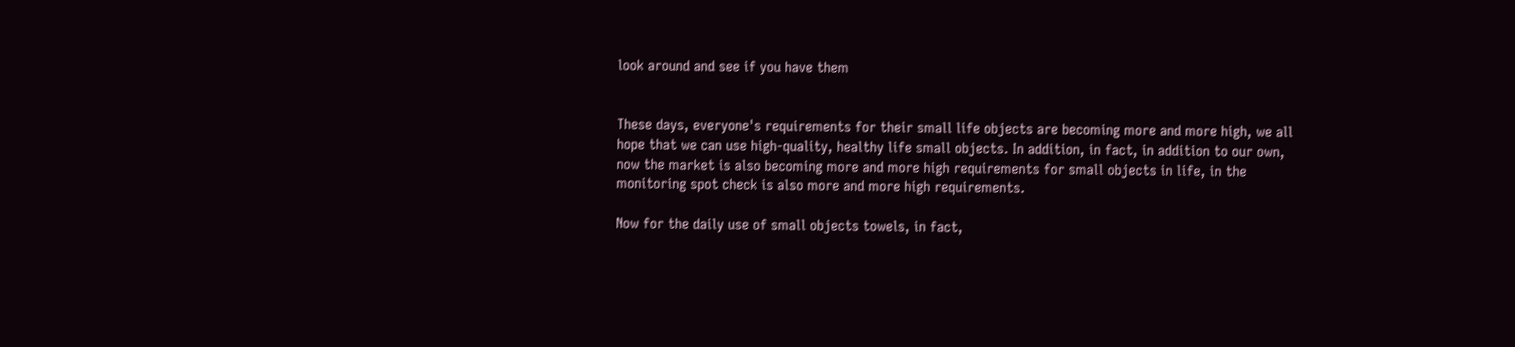look around and see if you have them


These days, everyone's requirements for their small life objects are becoming more and more high, we all hope that we can use high-quality, healthy life small objects. In addition, in fact, in addition to our own, now the market is also becoming more and more high requirements for small objects in life, in the monitoring spot check is also more and more high requirements.

Now for the daily use of small objects towels, in fact,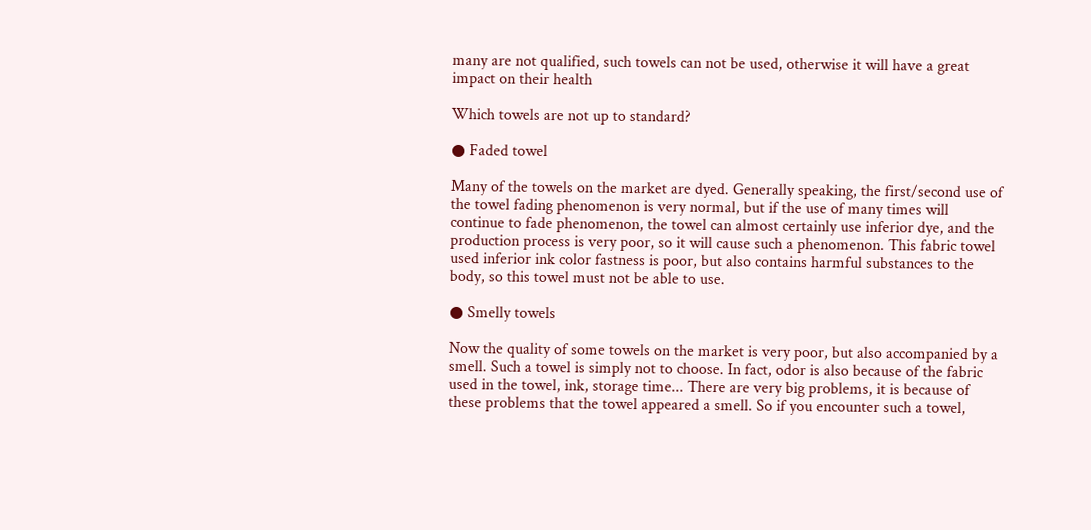many are not qualified, such towels can not be used, otherwise it will have a great impact on their health

Which towels are not up to standard?

● Faded towel

Many of the towels on the market are dyed. Generally speaking, the first/second use of the towel fading phenomenon is very normal, but if the use of many times will continue to fade phenomenon, the towel can almost certainly use inferior dye, and the production process is very poor, so it will cause such a phenomenon. This fabric towel used inferior ink color fastness is poor, but also contains harmful substances to the body, so this towel must not be able to use.

● Smelly towels

Now the quality of some towels on the market is very poor, but also accompanied by a smell. Such a towel is simply not to choose. In fact, odor is also because of the fabric used in the towel, ink, storage time... There are very big problems, it is because of these problems that the towel appeared a smell. So if you encounter such a towel,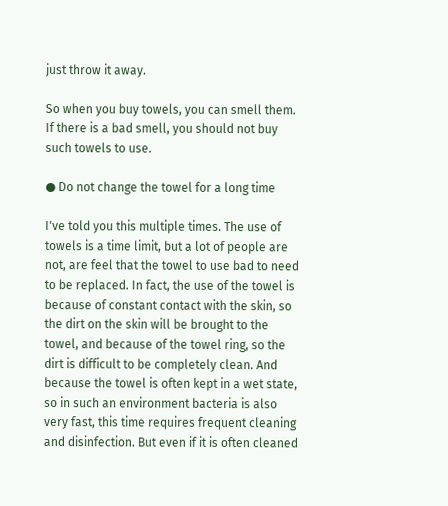just throw it away.

So when you buy towels, you can smell them. If there is a bad smell, you should not buy such towels to use.

● Do not change the towel for a long time

I've told you this multiple times. The use of towels is a time limit, but a lot of people are not, are feel that the towel to use bad to need to be replaced. In fact, the use of the towel is because of constant contact with the skin, so the dirt on the skin will be brought to the towel, and because of the towel ring, so the dirt is difficult to be completely clean. And because the towel is often kept in a wet state, so in such an environment bacteria is also very fast, this time requires frequent cleaning and disinfection. But even if it is often cleaned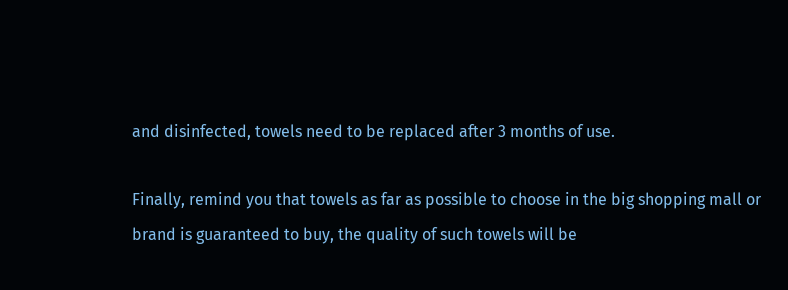and disinfected, towels need to be replaced after 3 months of use.

Finally, remind you that towels as far as possible to choose in the big shopping mall or brand is guaranteed to buy, the quality of such towels will be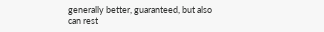generally better, guaranteed, but also can rest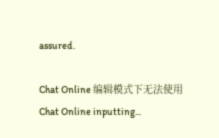assured.

Chat Online 编辑模式下无法使用
Chat Online inputting...